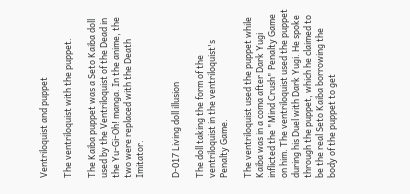Ventriloquist and puppet

The ventriloquist with the puppet.

The Kaiba puppet was a Seto Kaiba doll used by the Ventriloquist of the Dead in the Yu-Gi-Oh! manga. In the anime, the two were replaced with the Death Imitator.


D-017 Living doll illusion

The doll taking the form of the ventriloquist in the ventriloquist's Penalty Game.

The ventriloquist used the puppet while Kaiba was in a coma after Dark Yugi inflicted the "Mind Crush" Penalty Game on him. The ventriloquist used the puppet during his Duel with Dark Yugi. He spoke through the puppet, which he claimed to be the real Seto Kaiba borrowing the body of the puppet to get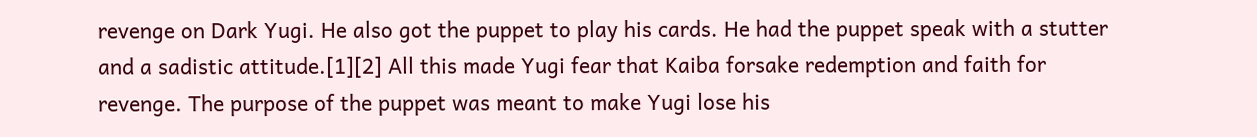revenge on Dark Yugi. He also got the puppet to play his cards. He had the puppet speak with a stutter and a sadistic attitude.[1][2] All this made Yugi fear that Kaiba forsake redemption and faith for revenge. The purpose of the puppet was meant to make Yugi lose his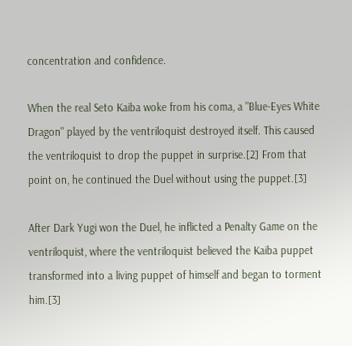concentration and confidence.

When the real Seto Kaiba woke from his coma, a "Blue-Eyes White Dragon" played by the ventriloquist destroyed itself. This caused the ventriloquist to drop the puppet in surprise.[2] From that point on, he continued the Duel without using the puppet.[3]

After Dark Yugi won the Duel, he inflicted a Penalty Game on the ventriloquist, where the ventriloquist believed the Kaiba puppet transformed into a living puppet of himself and began to torment him.[3]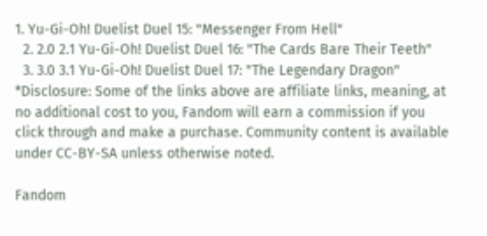1. Yu-Gi-Oh! Duelist Duel 15: "Messenger From Hell"
  2. 2.0 2.1 Yu-Gi-Oh! Duelist Duel 16: "The Cards Bare Their Teeth"
  3. 3.0 3.1 Yu-Gi-Oh! Duelist Duel 17: "The Legendary Dragon"
*Disclosure: Some of the links above are affiliate links, meaning, at no additional cost to you, Fandom will earn a commission if you click through and make a purchase. Community content is available under CC-BY-SA unless otherwise noted.

Fandom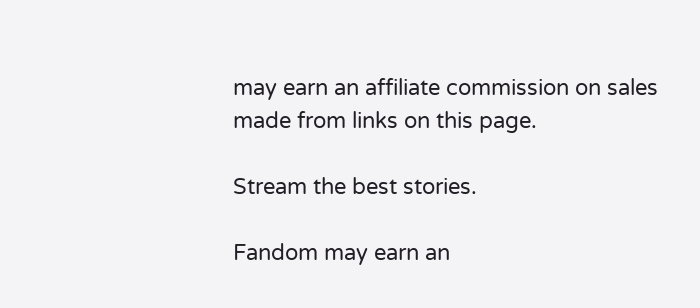may earn an affiliate commission on sales made from links on this page.

Stream the best stories.

Fandom may earn an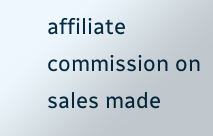affiliate commission on sales made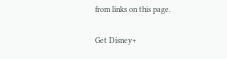from links on this page.

Get Disney+